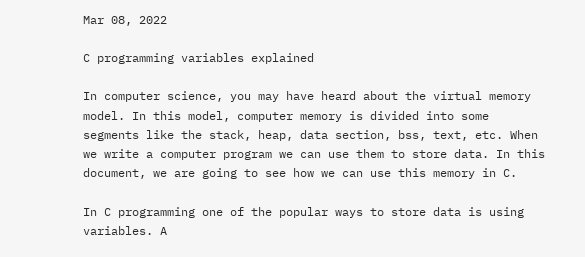Mar 08, 2022

C programming variables explained

In computer science, you may have heard about the virtual memory model. In this model, computer memory is divided into some segments like the stack, heap, data section, bss, text, etc. When we write a computer program we can use them to store data. In this document, we are going to see how we can use this memory in C.

In C programming one of the popular ways to store data is using variables. A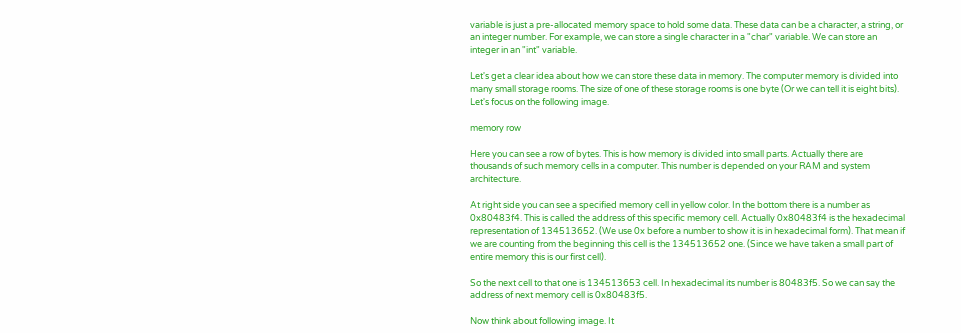variable is just a pre-allocated memory space to hold some data. These data can be a character, a string, or an integer number. For example, we can store a single character in a "char" variable. We can store an integer in an "int" variable.

Let's get a clear idea about how we can store these data in memory. The computer memory is divided into many small storage rooms. The size of one of these storage rooms is one byte (Or we can tell it is eight bits). Let's focus on the following image.

memory row

Here you can see a row of bytes. This is how memory is divided into small parts. Actually there are thousands of such memory cells in a computer. This number is depended on your RAM and system architecture.

At right side you can see a specified memory cell in yellow color. In the bottom there is a number as 0x80483f4. This is called the address of this specific memory cell. Actually 0x80483f4 is the hexadecimal representation of 134513652. (We use 0x before a number to show it is in hexadecimal form). That mean if we are counting from the beginning this cell is the 134513652 one. (Since we have taken a small part of entire memory this is our first cell).

So the next cell to that one is 134513653 cell. In hexadecimal its number is 80483f5. So we can say the address of next memory cell is 0x80483f5.

Now think about following image. It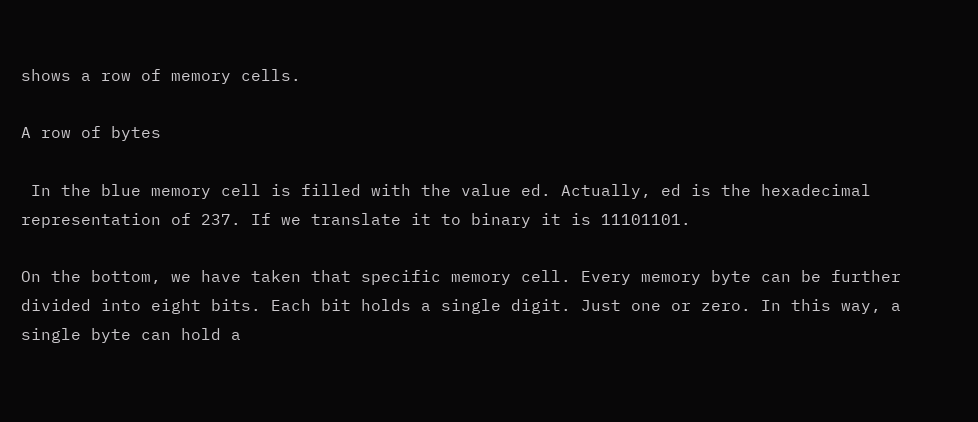shows a row of memory cells.

A row of bytes

 In the blue memory cell is filled with the value ed. Actually, ed is the hexadecimal representation of 237. If we translate it to binary it is 11101101.

On the bottom, we have taken that specific memory cell. Every memory byte can be further divided into eight bits. Each bit holds a single digit. Just one or zero. In this way, a single byte can hold a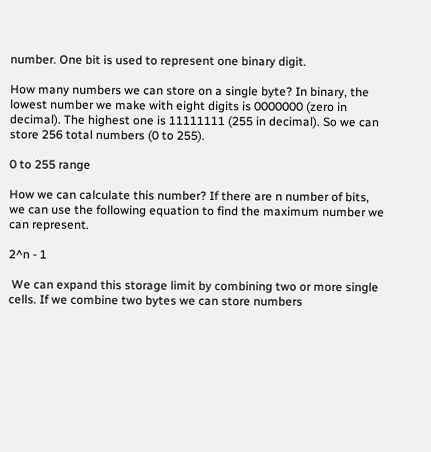number. One bit is used to represent one binary digit.

How many numbers we can store on a single byte? In binary, the lowest number we make with eight digits is 0000000 (zero in decimal). The highest one is 11111111 (255 in decimal). So we can store 256 total numbers (0 to 255).

0 to 255 range

How we can calculate this number? If there are n number of bits, we can use the following equation to find the maximum number we can represent.

2^n - 1

 We can expand this storage limit by combining two or more single cells. If we combine two bytes we can store numbers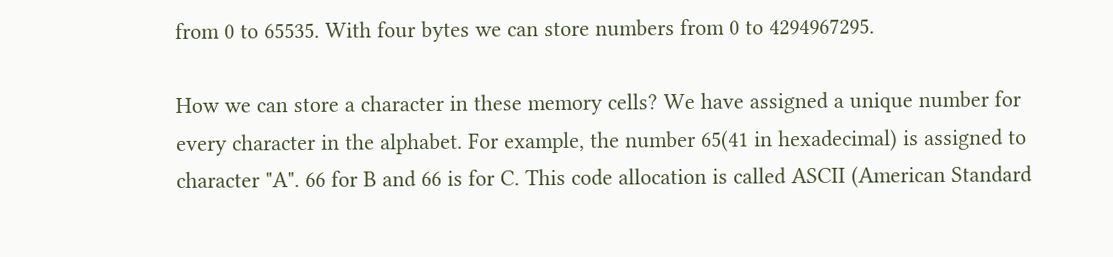from 0 to 65535. With four bytes we can store numbers from 0 to 4294967295.

How we can store a character in these memory cells? We have assigned a unique number for every character in the alphabet. For example, the number 65(41 in hexadecimal) is assigned to character "A". 66 for B and 66 is for C. This code allocation is called ASCII (American Standard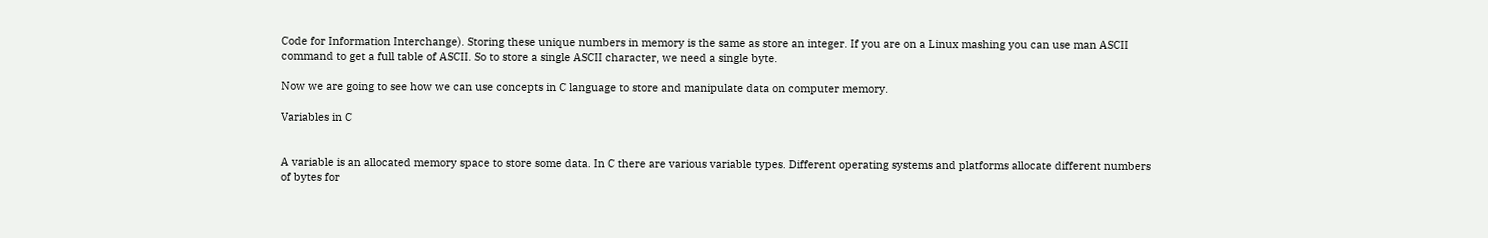Code for Information Interchange). Storing these unique numbers in memory is the same as store an integer. If you are on a Linux mashing you can use man ASCII command to get a full table of ASCII. So to store a single ASCII character, we need a single byte.

Now we are going to see how we can use concepts in C language to store and manipulate data on computer memory.

Variables in C


A variable is an allocated memory space to store some data. In C there are various variable types. Different operating systems and platforms allocate different numbers of bytes for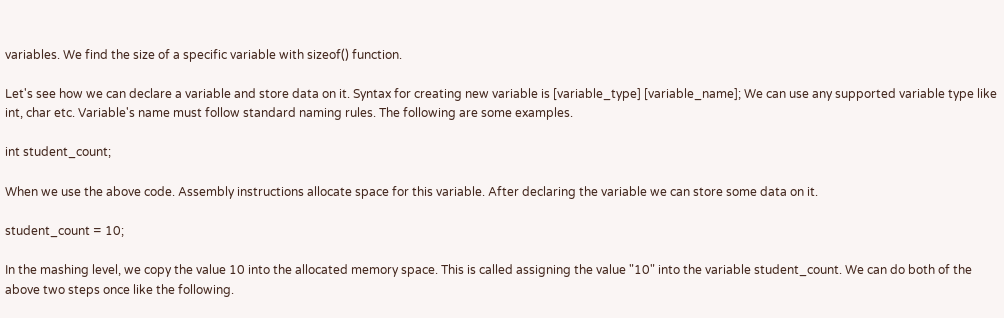variables. We find the size of a specific variable with sizeof() function.

Let's see how we can declare a variable and store data on it. Syntax for creating new variable is [variable_type] [variable_name]; We can use any supported variable type like int, char etc. Variable's name must follow standard naming rules. The following are some examples.

int student_count;

When we use the above code. Assembly instructions allocate space for this variable. After declaring the variable we can store some data on it.

student_count = 10;

In the mashing level, we copy the value 10 into the allocated memory space. This is called assigning the value "10" into the variable student_count. We can do both of the above two steps once like the following.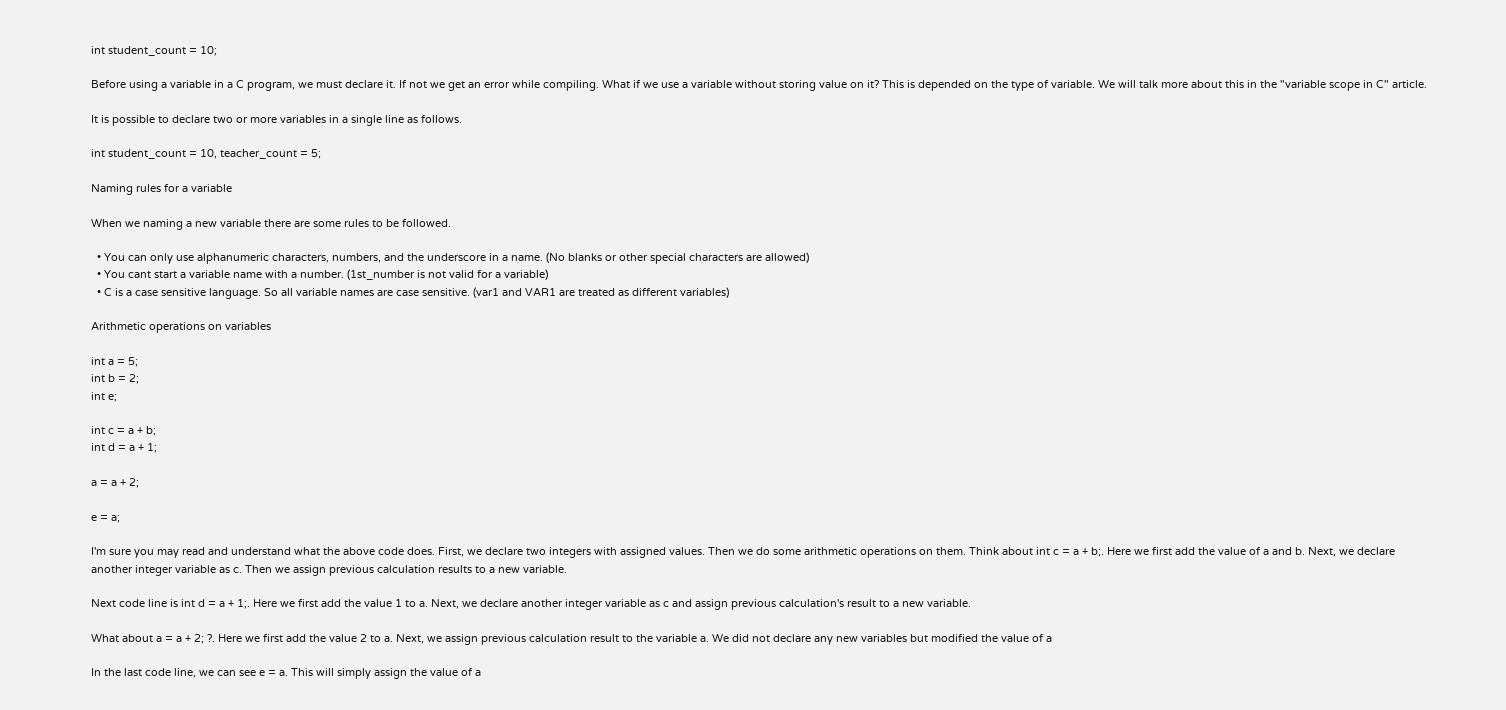int student_count = 10;

Before using a variable in a C program, we must declare it. If not we get an error while compiling. What if we use a variable without storing value on it? This is depended on the type of variable. We will talk more about this in the "variable scope in C" article.

It is possible to declare two or more variables in a single line as follows.

int student_count = 10, teacher_count = 5;

Naming rules for a variable

When we naming a new variable there are some rules to be followed.

  • You can only use alphanumeric characters, numbers, and the underscore in a name. (No blanks or other special characters are allowed)
  • You cant start a variable name with a number. (1st_number is not valid for a variable)
  • C is a case sensitive language. So all variable names are case sensitive. (var1 and VAR1 are treated as different variables)

Arithmetic operations on variables

int a = 5;
int b = 2;
int e;

int c = a + b;
int d = a + 1;

a = a + 2;

e = a;

I'm sure you may read and understand what the above code does. First, we declare two integers with assigned values. Then we do some arithmetic operations on them. Think about int c = a + b;. Here we first add the value of a and b. Next, we declare another integer variable as c. Then we assign previous calculation results to a new variable.

Next code line is int d = a + 1;. Here we first add the value 1 to a. Next, we declare another integer variable as c and assign previous calculation's result to a new variable.

What about a = a + 2; ?. Here we first add the value 2 to a. Next, we assign previous calculation result to the variable a. We did not declare any new variables but modified the value of a

In the last code line, we can see e = a. This will simply assign the value of a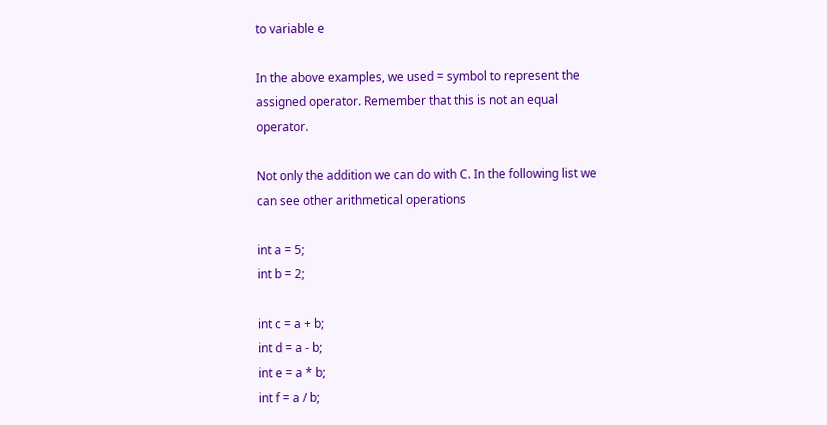to variable e

In the above examples, we used = symbol to represent the assigned operator. Remember that this is not an equal operator.

Not only the addition we can do with C. In the following list we can see other arithmetical operations

int a = 5;
int b = 2;

int c = a + b;
int d = a - b;
int e = a * b;
int f = a / b;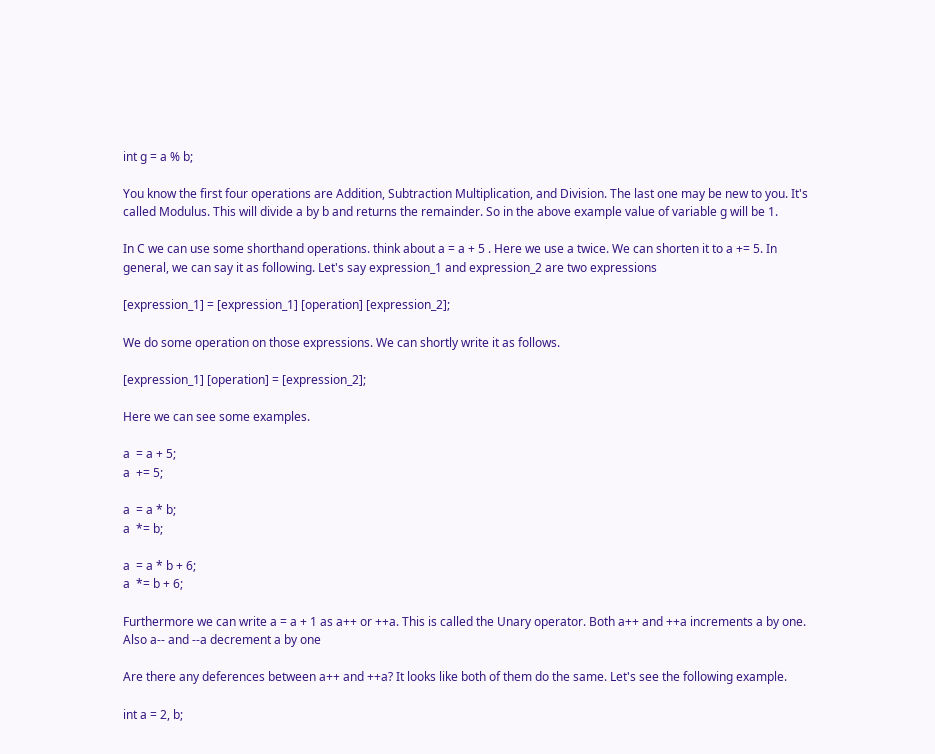int g = a % b;

You know the first four operations are Addition, Subtraction Multiplication, and Division. The last one may be new to you. It's called Modulus. This will divide a by b and returns the remainder. So in the above example value of variable g will be 1.

In C we can use some shorthand operations. think about a = a + 5 . Here we use a twice. We can shorten it to a += 5. In general, we can say it as following. Let's say expression_1 and expression_2 are two expressions

[expression_1] = [expression_1] [operation] [expression_2];

We do some operation on those expressions. We can shortly write it as follows.

[expression_1] [operation] = [expression_2];

Here we can see some examples.

a  = a + 5;
a  += 5;

a  = a * b;
a  *= b;

a  = a * b + 6;
a  *= b + 6;

Furthermore we can write a = a + 1 as a++ or ++a. This is called the Unary operator. Both a++ and ++a increments a by one. Also a-- and --a decrement a by one

Are there any deferences between a++ and ++a? It looks like both of them do the same. Let's see the following example.

int a = 2, b;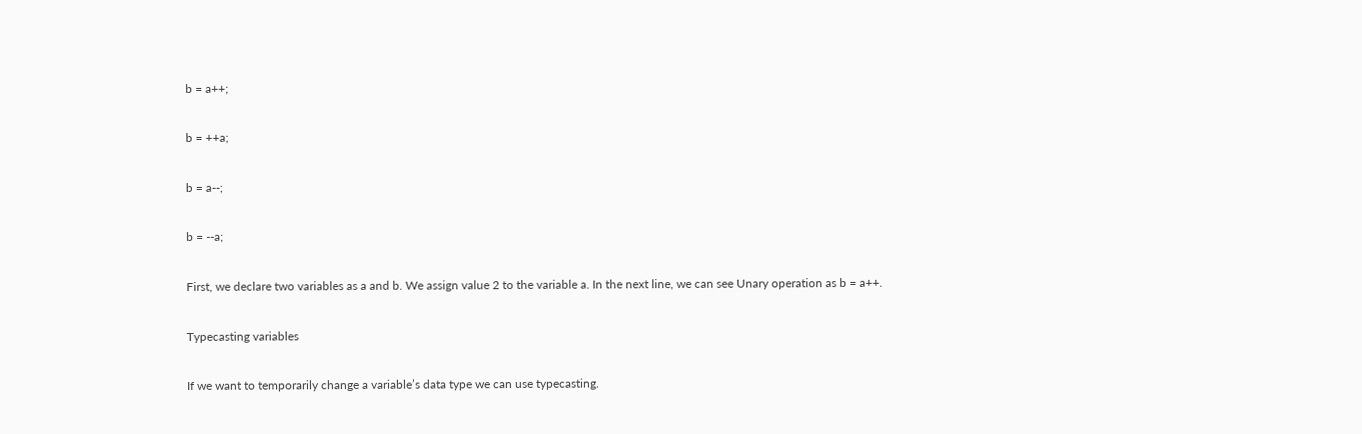b = a++;

b = ++a;

b = a--;

b = --a;

First, we declare two variables as a and b. We assign value 2 to the variable a. In the next line, we can see Unary operation as b = a++.

Typecasting variables

If we want to temporarily change a variable’s data type we can use typecasting.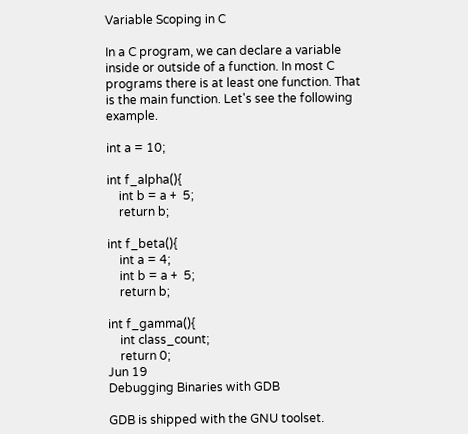Variable Scoping in C

In a C program, we can declare a variable inside or outside of a function. In most C programs there is at least one function. That is the main function. Let's see the following example.

int a = 10;

int f_alpha(){
    int b = a +  5;
    return b;

int f_beta(){
    int a = 4;
    int b = a +  5;
    return b;

int f_gamma(){
    int class_count;
    return 0;
Jun 19
Debugging Binaries with GDB

GDB is shipped with the GNU toolset.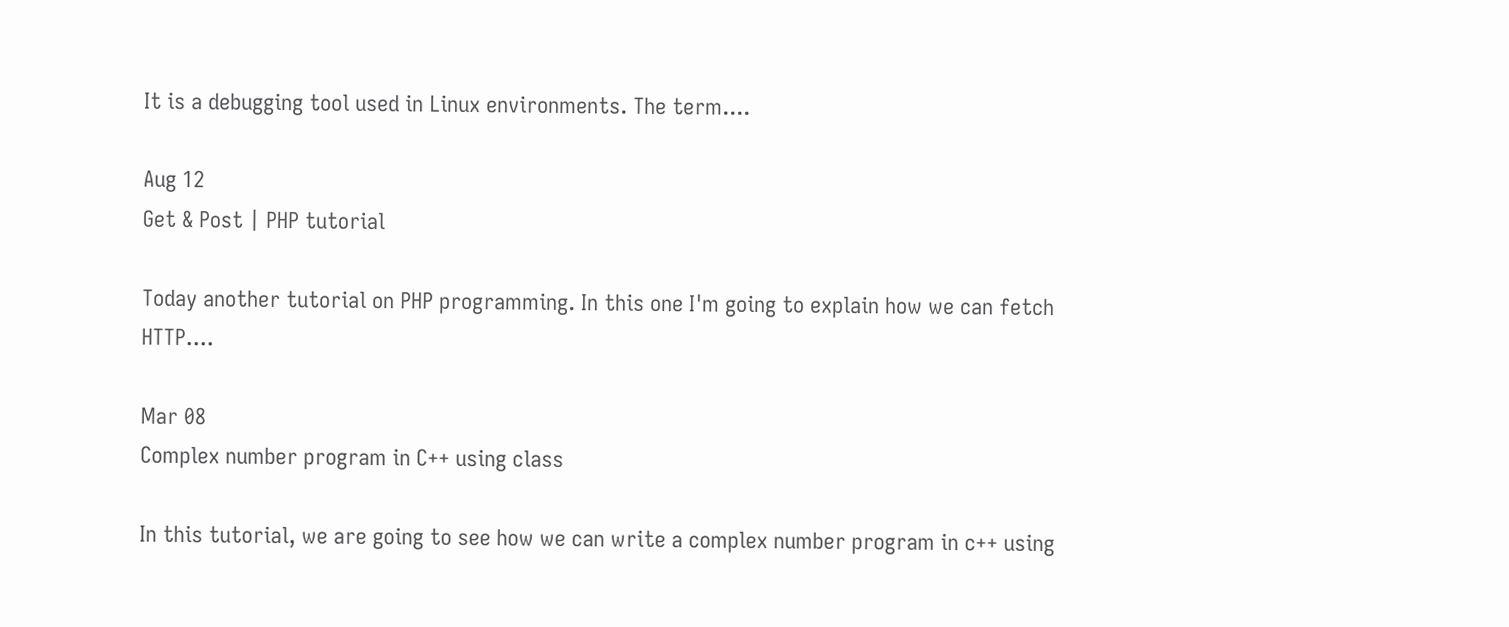It is a debugging tool used in Linux environments. The term....

Aug 12
Get & Post | PHP tutorial

Today another tutorial on PHP programming. In this one I'm going to explain how we can fetch HTTP....

Mar 08
Complex number program in C++ using class

In this tutorial, we are going to see how we can write a complex number program in c++ using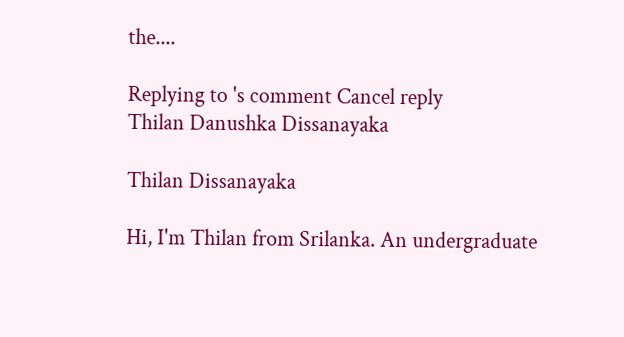the....

Replying to 's comment Cancel reply
Thilan Danushka Dissanayaka

Thilan Dissanayaka

Hi, I'm Thilan from Srilanka. An undergraduate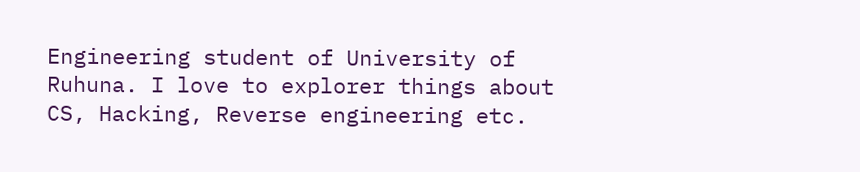Engineering student of University of Ruhuna. I love to explorer things about CS, Hacking, Reverse engineering etc.